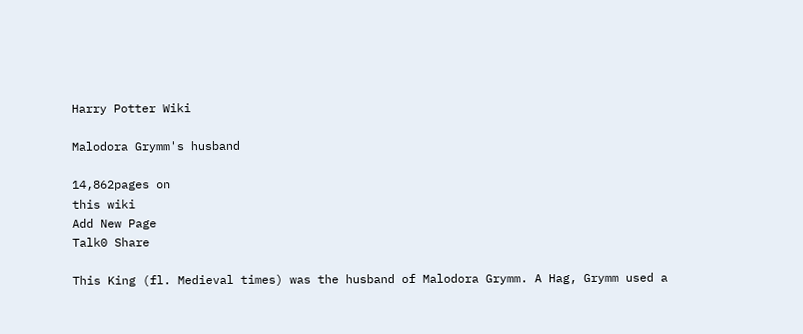Harry Potter Wiki

Malodora Grymm's husband

14,862pages on
this wiki
Add New Page
Talk0 Share

This King (fl. Medieval times) was the husband of Malodora Grymm. A Hag, Grymm used a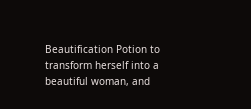Beautification Potion to transform herself into a beautiful woman, and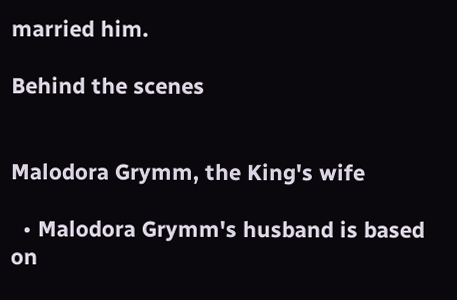married him.

Behind the scenes


Malodora Grymm, the King's wife

  • Malodora Grymm's husband is based on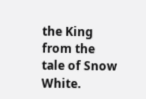the King from the tale of Snow White.